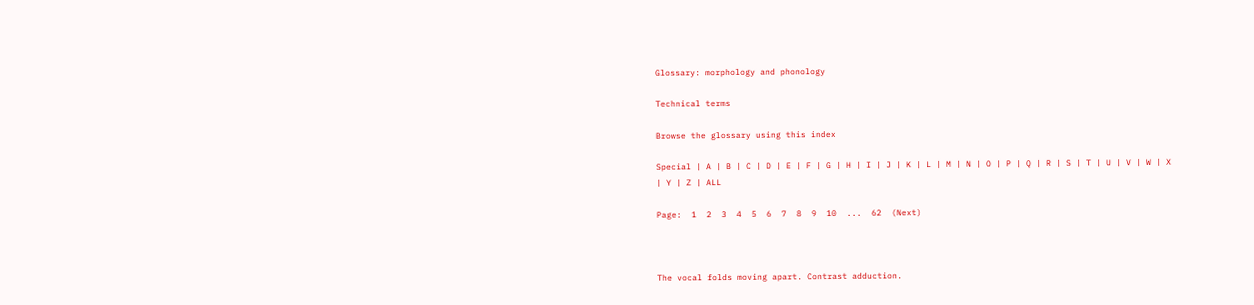Glossary: morphology and phonology

Technical terms

Browse the glossary using this index

Special | A | B | C | D | E | F | G | H | I | J | K | L | M | N | O | P | Q | R | S | T | U | V | W | X | Y | Z | ALL

Page:  1  2  3  4  5  6  7  8  9  10  ...  62  (Next)



The vocal folds moving apart. Contrast adduction.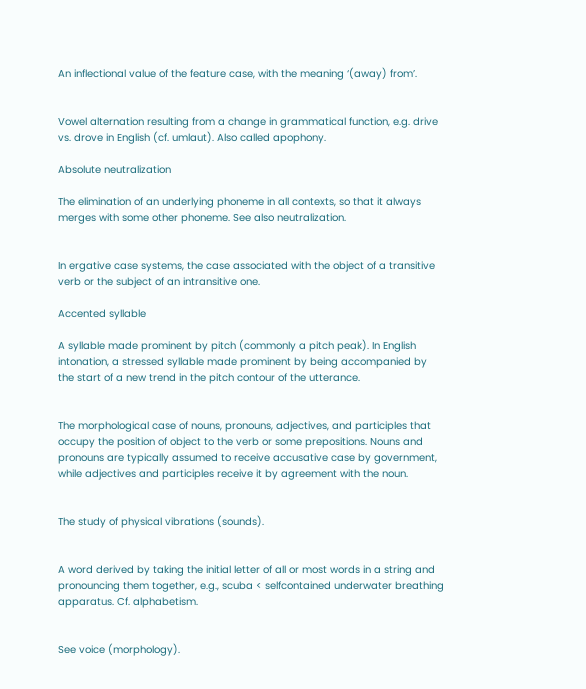An inflectional value of the feature case, with the meaning ‘(away) from’.


Vowel alternation resulting from a change in grammatical function, e.g. drive vs. drove in English (cf. umlaut). Also called apophony.

Absolute neutralization

The elimination of an underlying phoneme in all contexts, so that it always merges with some other phoneme. See also neutralization.


In ergative case systems, the case associated with the object of a transitive verb or the subject of an intransitive one.

Accented syllable

A syllable made prominent by pitch (commonly a pitch peak). In English intonation, a stressed syllable made prominent by being accompanied by the start of a new trend in the pitch contour of the utterance.


The morphological case of nouns, pronouns, adjectives, and participles that occupy the position of object to the verb or some prepositions. Nouns and pronouns are typically assumed to receive accusative case by government, while adjectives and participles receive it by agreement with the noun.


The study of physical vibrations (sounds).


A word derived by taking the initial letter of all or most words in a string and pronouncing them together, e.g., scuba < selfcontained underwater breathing apparatus. Cf. alphabetism.


See voice (morphology).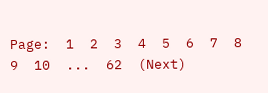Page:  1  2  3  4  5  6  7  8  9  10  ...  62  (Next)